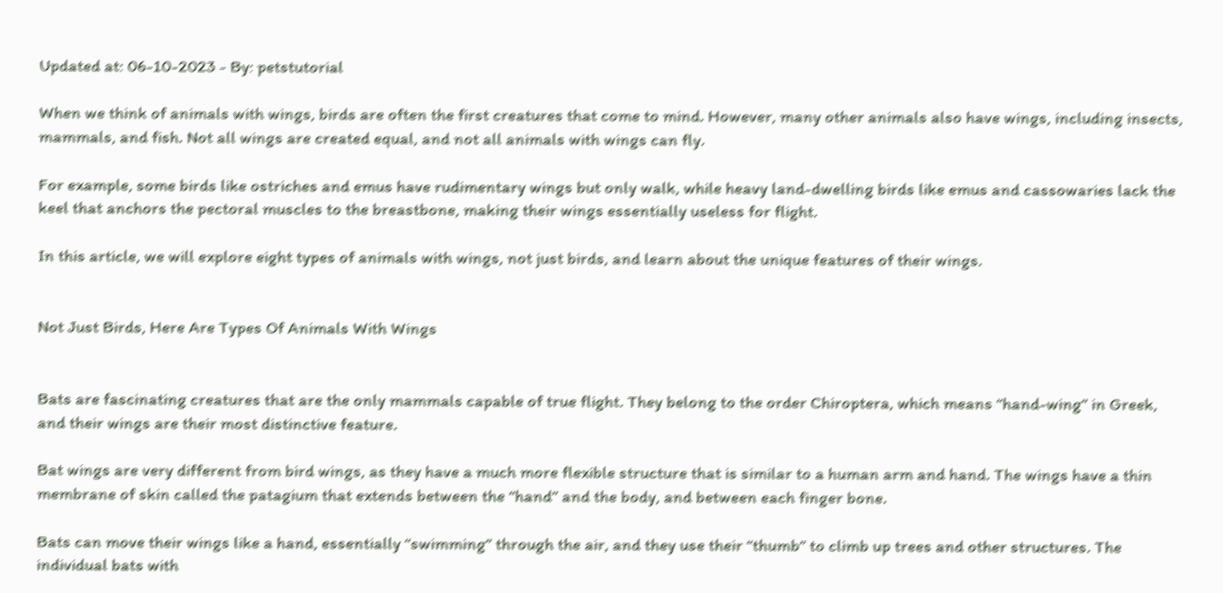Updated at: 06-10-2023 - By: petstutorial

When we think of animals with wings, birds are often the first creatures that come to mind. However, many other animals also have wings, including insects, mammals, and fish. Not all wings are created equal, and not all animals with wings can fly.

For example, some birds like ostriches and emus have rudimentary wings but only walk, while heavy land-dwelling birds like emus and cassowaries lack the keel that anchors the pectoral muscles to the breastbone, making their wings essentially useless for flight.

In this article, we will explore eight types of animals with wings, not just birds, and learn about the unique features of their wings.


Not Just Birds, Here Are Types Of Animals With Wings


Bats are fascinating creatures that are the only mammals capable of true flight. They belong to the order Chiroptera, which means “hand-wing” in Greek, and their wings are their most distinctive feature.

Bat wings are very different from bird wings, as they have a much more flexible structure that is similar to a human arm and hand. The wings have a thin membrane of skin called the patagium that extends between the “hand” and the body, and between each finger bone.

Bats can move their wings like a hand, essentially “swimming” through the air, and they use their “thumb” to climb up trees and other structures. The individual bats with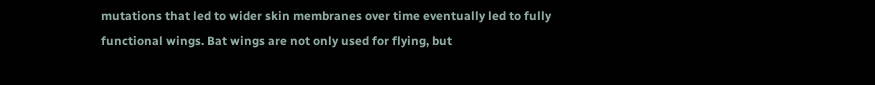mutations that led to wider skin membranes over time eventually led to fully functional wings. Bat wings are not only used for flying, but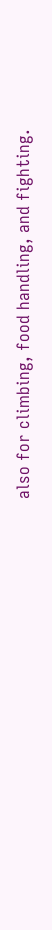also for climbing, food handling, and fighting.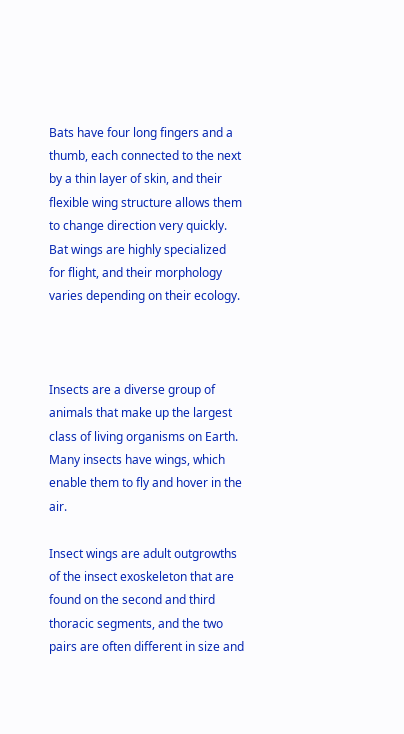Bats have four long fingers and a thumb, each connected to the next by a thin layer of skin, and their flexible wing structure allows them to change direction very quickly. Bat wings are highly specialized for flight, and their morphology varies depending on their ecology.



Insects are a diverse group of animals that make up the largest class of living organisms on Earth. Many insects have wings, which enable them to fly and hover in the air.

Insect wings are adult outgrowths of the insect exoskeleton that are found on the second and third thoracic segments, and the two pairs are often different in size and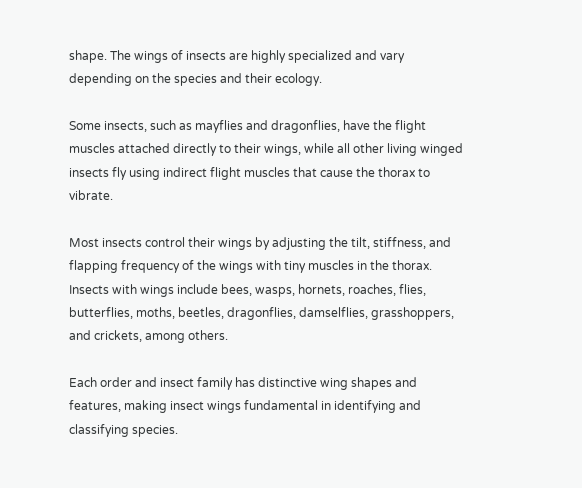shape. The wings of insects are highly specialized and vary depending on the species and their ecology.

Some insects, such as mayflies and dragonflies, have the flight muscles attached directly to their wings, while all other living winged insects fly using indirect flight muscles that cause the thorax to vibrate.

Most insects control their wings by adjusting the tilt, stiffness, and flapping frequency of the wings with tiny muscles in the thorax. Insects with wings include bees, wasps, hornets, roaches, flies, butterflies, moths, beetles, dragonflies, damselflies, grasshoppers, and crickets, among others.

Each order and insect family has distinctive wing shapes and features, making insect wings fundamental in identifying and classifying species.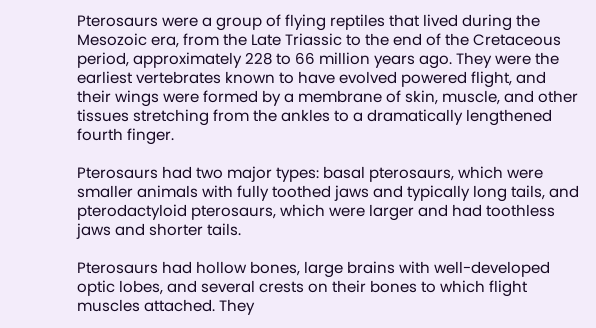Pterosaurs were a group of flying reptiles that lived during the Mesozoic era, from the Late Triassic to the end of the Cretaceous period, approximately 228 to 66 million years ago. They were the earliest vertebrates known to have evolved powered flight, and their wings were formed by a membrane of skin, muscle, and other tissues stretching from the ankles to a dramatically lengthened fourth finger.

Pterosaurs had two major types: basal pterosaurs, which were smaller animals with fully toothed jaws and typically long tails, and pterodactyloid pterosaurs, which were larger and had toothless jaws and shorter tails.

Pterosaurs had hollow bones, large brains with well-developed optic lobes, and several crests on their bones to which flight muscles attached. They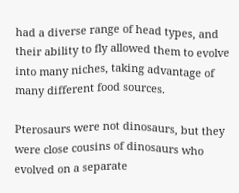had a diverse range of head types, and their ability to fly allowed them to evolve into many niches, taking advantage of many different food sources.

Pterosaurs were not dinosaurs, but they were close cousins of dinosaurs who evolved on a separate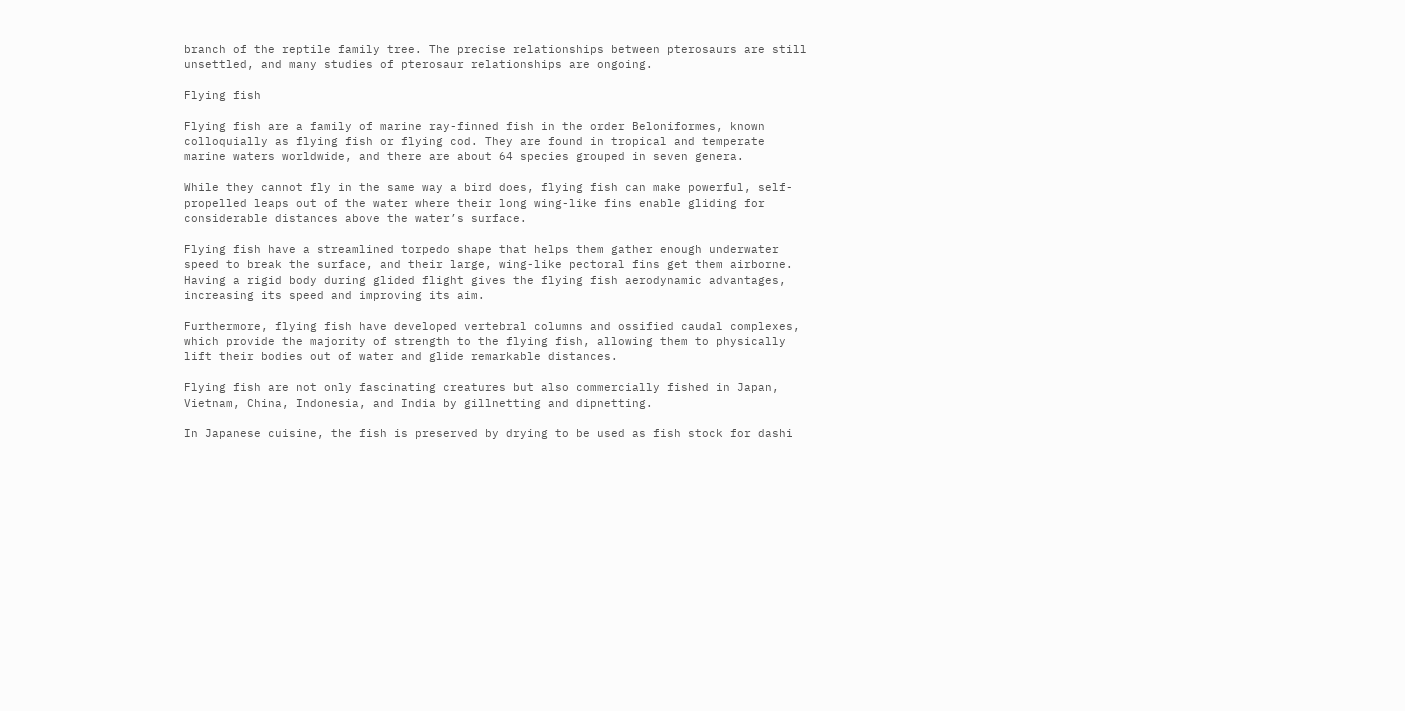branch of the reptile family tree. The precise relationships between pterosaurs are still unsettled, and many studies of pterosaur relationships are ongoing.

Flying fish

Flying fish are a family of marine ray-finned fish in the order Beloniformes, known colloquially as flying fish or flying cod. They are found in tropical and temperate marine waters worldwide, and there are about 64 species grouped in seven genera.

While they cannot fly in the same way a bird does, flying fish can make powerful, self-propelled leaps out of the water where their long wing-like fins enable gliding for considerable distances above the water’s surface.

Flying fish have a streamlined torpedo shape that helps them gather enough underwater speed to break the surface, and their large, wing-like pectoral fins get them airborne. Having a rigid body during glided flight gives the flying fish aerodynamic advantages, increasing its speed and improving its aim.

Furthermore, flying fish have developed vertebral columns and ossified caudal complexes, which provide the majority of strength to the flying fish, allowing them to physically lift their bodies out of water and glide remarkable distances.

Flying fish are not only fascinating creatures but also commercially fished in Japan, Vietnam, China, Indonesia, and India by gillnetting and dipnetting.

In Japanese cuisine, the fish is preserved by drying to be used as fish stock for dashi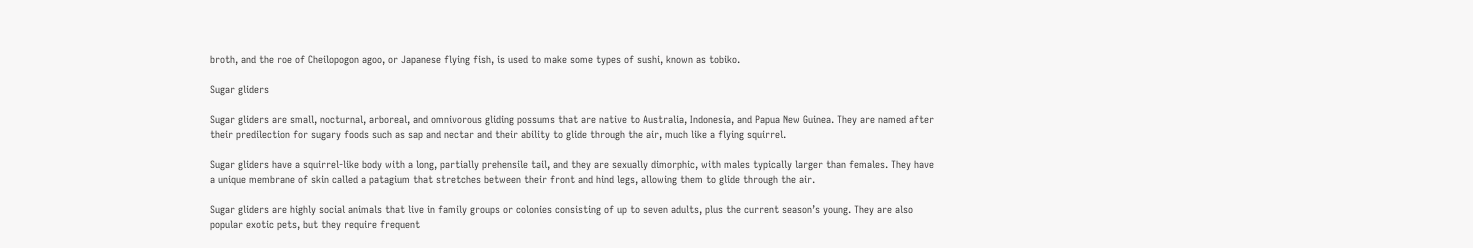broth, and the roe of Cheilopogon agoo, or Japanese flying fish, is used to make some types of sushi, known as tobiko.

Sugar gliders

Sugar gliders are small, nocturnal, arboreal, and omnivorous gliding possums that are native to Australia, Indonesia, and Papua New Guinea. They are named after their predilection for sugary foods such as sap and nectar and their ability to glide through the air, much like a flying squirrel.

Sugar gliders have a squirrel-like body with a long, partially prehensile tail, and they are sexually dimorphic, with males typically larger than females. They have a unique membrane of skin called a patagium that stretches between their front and hind legs, allowing them to glide through the air.

Sugar gliders are highly social animals that live in family groups or colonies consisting of up to seven adults, plus the current season’s young. They are also popular exotic pets, but they require frequent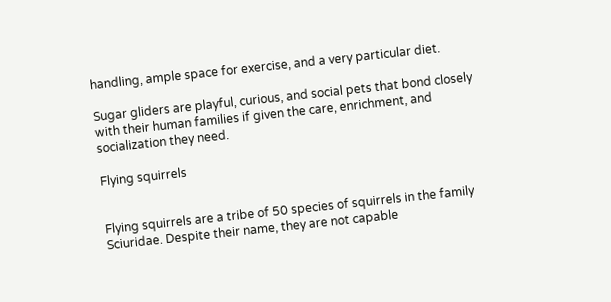handling, ample space for exercise, and a very particular diet.

Sugar gliders are playful, curious, and social pets that bond closely with their human families if given the care, enrichment, and socialization they need.

Flying squirrels


Flying squirrels are a tribe of 50 species of squirrels in the family Sciuridae. Despite their name, they are not capable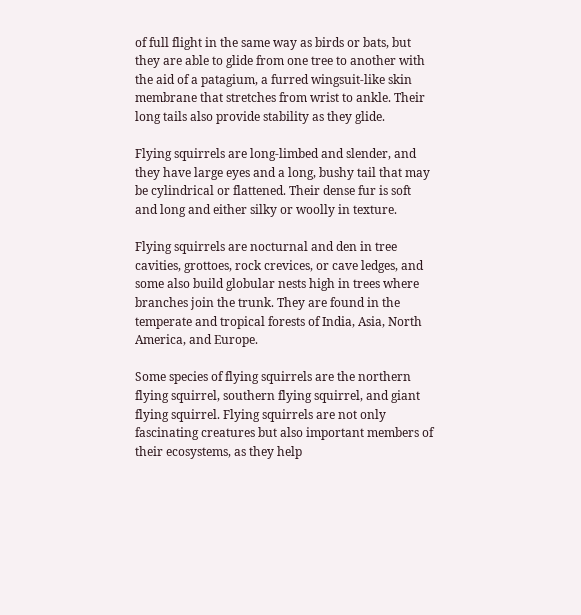of full flight in the same way as birds or bats, but they are able to glide from one tree to another with the aid of a patagium, a furred wingsuit-like skin membrane that stretches from wrist to ankle. Their long tails also provide stability as they glide.

Flying squirrels are long-limbed and slender, and they have large eyes and a long, bushy tail that may be cylindrical or flattened. Their dense fur is soft and long and either silky or woolly in texture.

Flying squirrels are nocturnal and den in tree cavities, grottoes, rock crevices, or cave ledges, and some also build globular nests high in trees where branches join the trunk. They are found in the temperate and tropical forests of India, Asia, North America, and Europe.

Some species of flying squirrels are the northern flying squirrel, southern flying squirrel, and giant flying squirrel. Flying squirrels are not only fascinating creatures but also important members of their ecosystems, as they help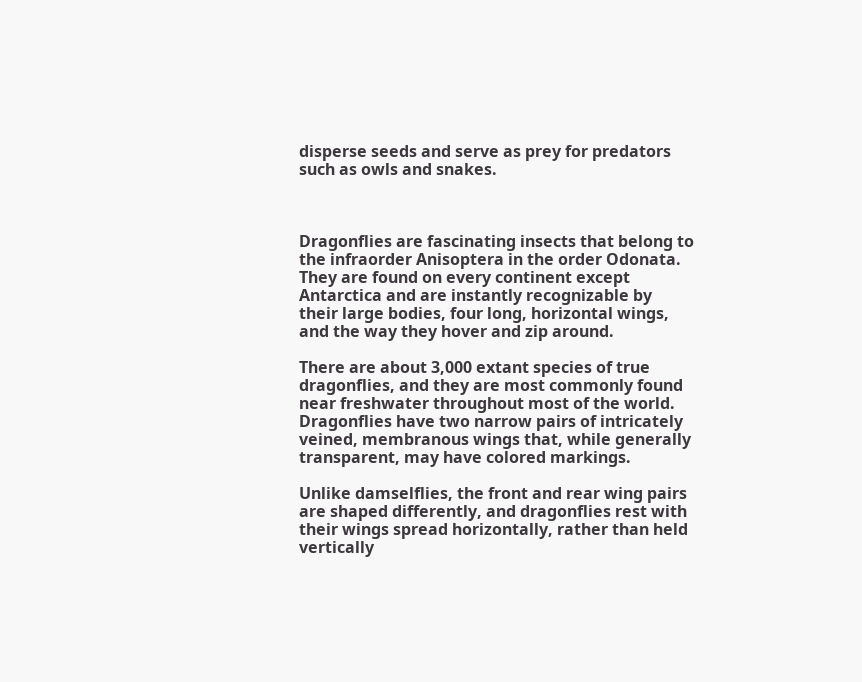disperse seeds and serve as prey for predators such as owls and snakes.



Dragonflies are fascinating insects that belong to the infraorder Anisoptera in the order Odonata. They are found on every continent except Antarctica and are instantly recognizable by their large bodies, four long, horizontal wings, and the way they hover and zip around.

There are about 3,000 extant species of true dragonflies, and they are most commonly found near freshwater throughout most of the world. Dragonflies have two narrow pairs of intricately veined, membranous wings that, while generally transparent, may have colored markings.

Unlike damselflies, the front and rear wing pairs are shaped differently, and dragonflies rest with their wings spread horizontally, rather than held vertically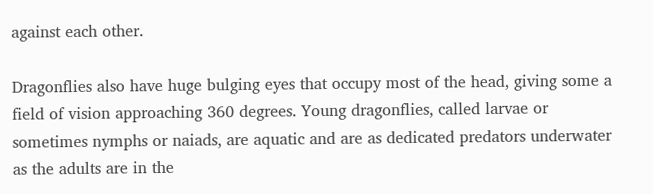against each other.

Dragonflies also have huge bulging eyes that occupy most of the head, giving some a field of vision approaching 360 degrees. Young dragonflies, called larvae or sometimes nymphs or naiads, are aquatic and are as dedicated predators underwater as the adults are in the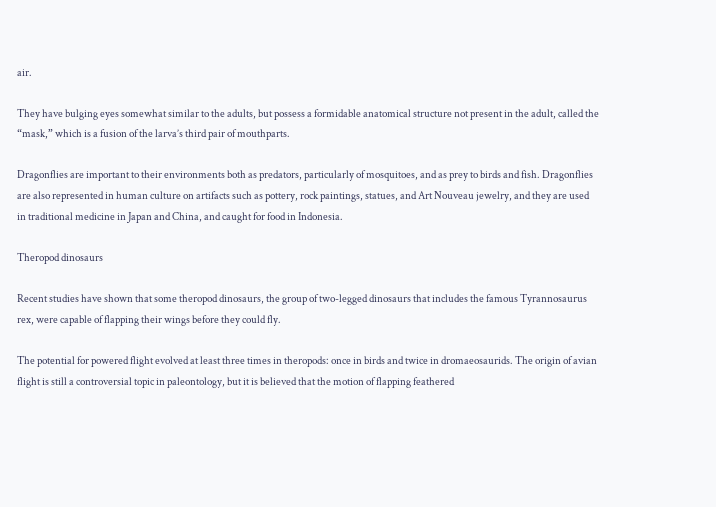air.

They have bulging eyes somewhat similar to the adults, but possess a formidable anatomical structure not present in the adult, called the “mask,” which is a fusion of the larva’s third pair of mouthparts.

Dragonflies are important to their environments both as predators, particularly of mosquitoes, and as prey to birds and fish. Dragonflies are also represented in human culture on artifacts such as pottery, rock paintings, statues, and Art Nouveau jewelry, and they are used in traditional medicine in Japan and China, and caught for food in Indonesia.

Theropod dinosaurs

Recent studies have shown that some theropod dinosaurs, the group of two-legged dinosaurs that includes the famous Tyrannosaurus rex, were capable of flapping their wings before they could fly.

The potential for powered flight evolved at least three times in theropods: once in birds and twice in dromaeosaurids. The origin of avian flight is still a controversial topic in paleontology, but it is believed that the motion of flapping feathered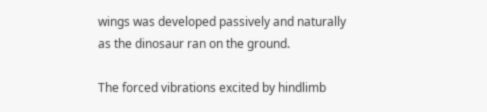wings was developed passively and naturally as the dinosaur ran on the ground.

The forced vibrations excited by hindlimb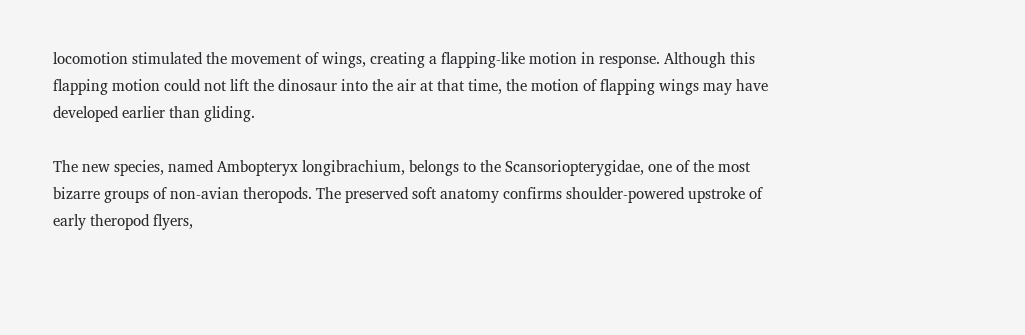locomotion stimulated the movement of wings, creating a flapping-like motion in response. Although this flapping motion could not lift the dinosaur into the air at that time, the motion of flapping wings may have developed earlier than gliding.

The new species, named Ambopteryx longibrachium, belongs to the Scansoriopterygidae, one of the most bizarre groups of non-avian theropods. The preserved soft anatomy confirms shoulder-powered upstroke of early theropod flyers,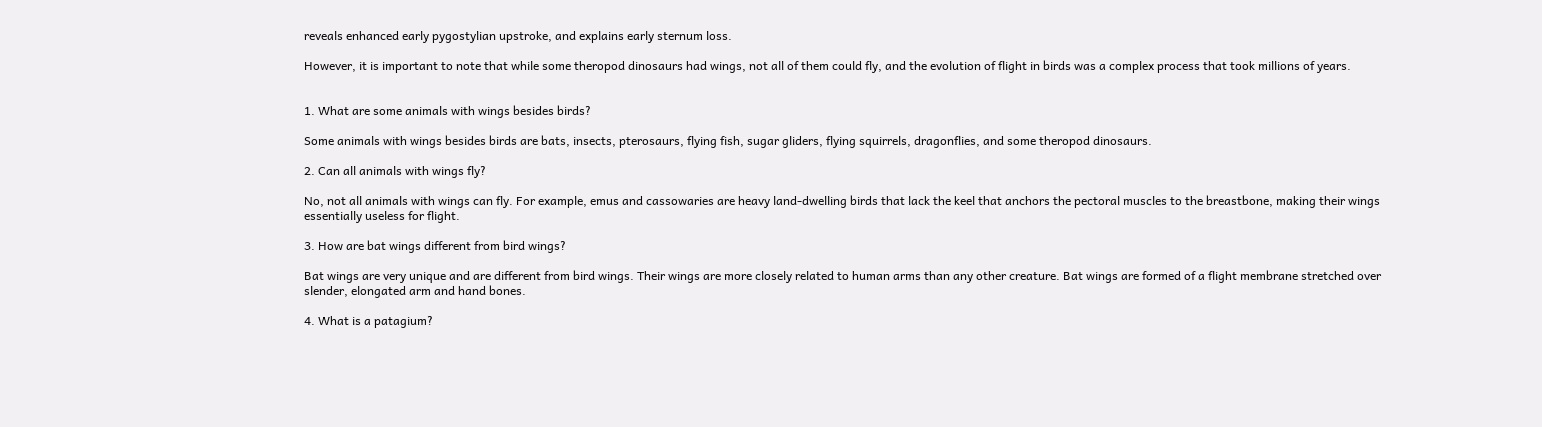reveals enhanced early pygostylian upstroke, and explains early sternum loss.

However, it is important to note that while some theropod dinosaurs had wings, not all of them could fly, and the evolution of flight in birds was a complex process that took millions of years.


1. What are some animals with wings besides birds?

Some animals with wings besides birds are bats, insects, pterosaurs, flying fish, sugar gliders, flying squirrels, dragonflies, and some theropod dinosaurs.

2. Can all animals with wings fly?

No, not all animals with wings can fly. For example, emus and cassowaries are heavy land-dwelling birds that lack the keel that anchors the pectoral muscles to the breastbone, making their wings essentially useless for flight.

3. How are bat wings different from bird wings?

Bat wings are very unique and are different from bird wings. Their wings are more closely related to human arms than any other creature. Bat wings are formed of a flight membrane stretched over slender, elongated arm and hand bones.

4. What is a patagium?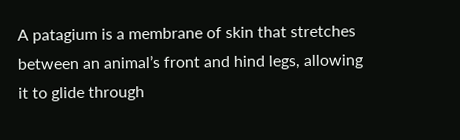A patagium is a membrane of skin that stretches between an animal’s front and hind legs, allowing it to glide through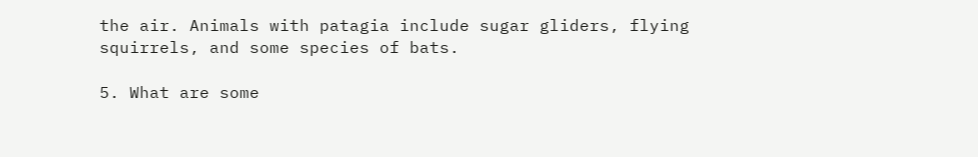the air. Animals with patagia include sugar gliders, flying squirrels, and some species of bats.

5. What are some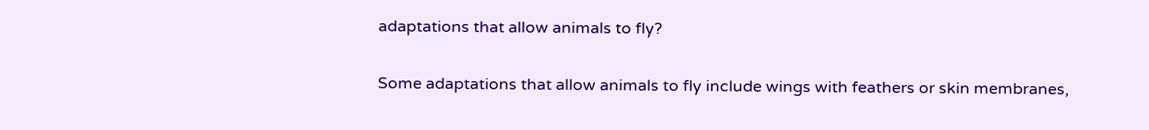adaptations that allow animals to fly?

Some adaptations that allow animals to fly include wings with feathers or skin membranes,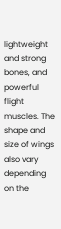lightweight and strong bones, and powerful flight muscles. The shape and size of wings also vary depending on the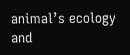animal’s ecology and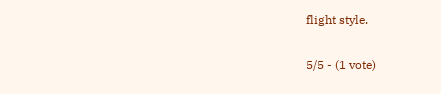flight style.

5/5 - (1 vote)